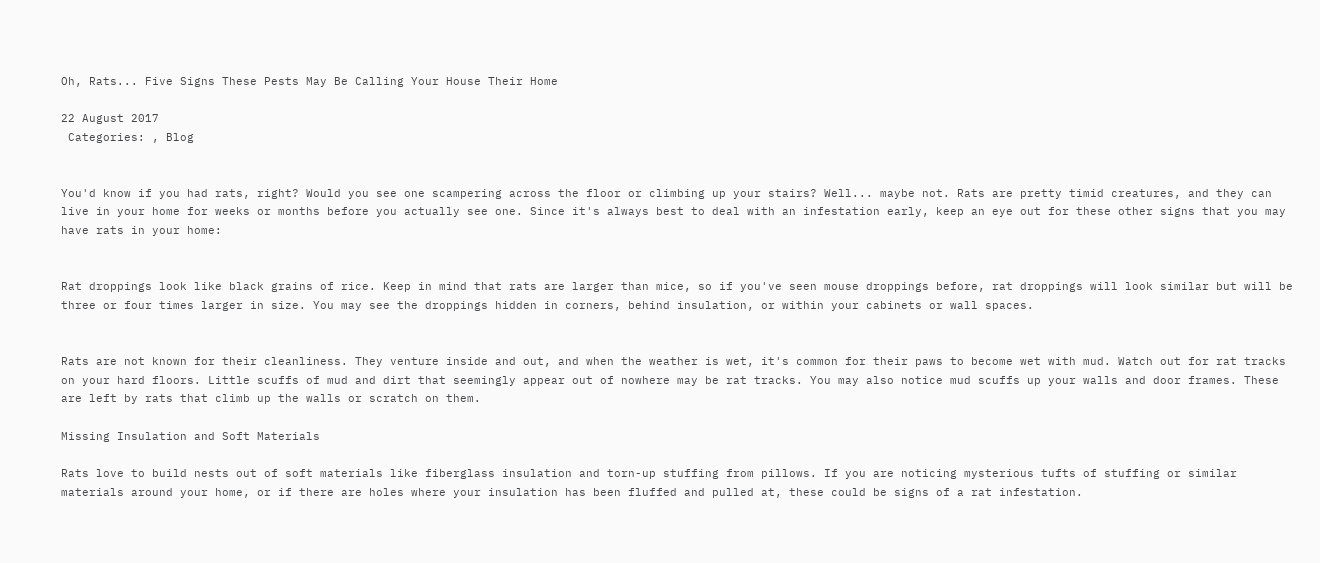Oh, Rats... Five Signs These Pests May Be Calling Your House Their Home

22 August 2017
 Categories: , Blog


You'd know if you had rats, right? Would you see one scampering across the floor or climbing up your stairs? Well... maybe not. Rats are pretty timid creatures, and they can live in your home for weeks or months before you actually see one. Since it's always best to deal with an infestation early, keep an eye out for these other signs that you may have rats in your home:


Rat droppings look like black grains of rice. Keep in mind that rats are larger than mice, so if you've seen mouse droppings before, rat droppings will look similar but will be three or four times larger in size. You may see the droppings hidden in corners, behind insulation, or within your cabinets or wall spaces.


Rats are not known for their cleanliness. They venture inside and out, and when the weather is wet, it's common for their paws to become wet with mud. Watch out for rat tracks on your hard floors. Little scuffs of mud and dirt that seemingly appear out of nowhere may be rat tracks. You may also notice mud scuffs up your walls and door frames. These are left by rats that climb up the walls or scratch on them.

Missing Insulation and Soft Materials

Rats love to build nests out of soft materials like fiberglass insulation and torn-up stuffing from pillows. If you are noticing mysterious tufts of stuffing or similar materials around your home, or if there are holes where your insulation has been fluffed and pulled at, these could be signs of a rat infestation.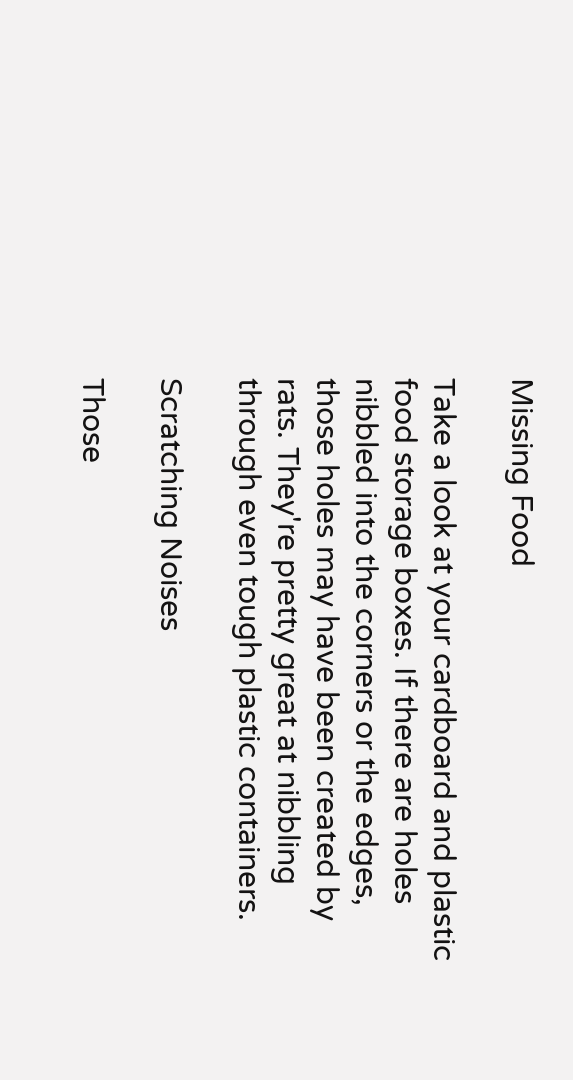Missing Food

Take a look at your cardboard and plastic food storage boxes. If there are holes nibbled into the corners or the edges, those holes may have been created by rats. They're pretty great at nibbling through even tough plastic containers.

Scratching Noises

Those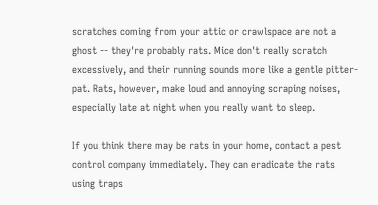scratches coming from your attic or crawlspace are not a ghost -- they're probably rats. Mice don't really scratch excessively, and their running sounds more like a gentle pitter-pat. Rats, however, make loud and annoying scraping noises, especially late at night when you really want to sleep.

If you think there may be rats in your home, contact a pest control company immediately. They can eradicate the rats using traps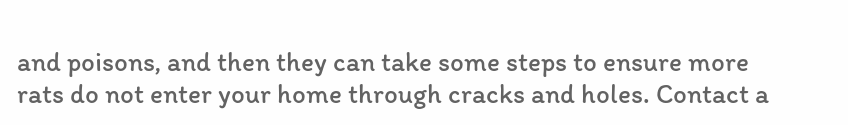and poisons, and then they can take some steps to ensure more rats do not enter your home through cracks and holes. Contact a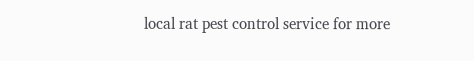local rat pest control service for more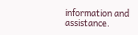information and assistance.